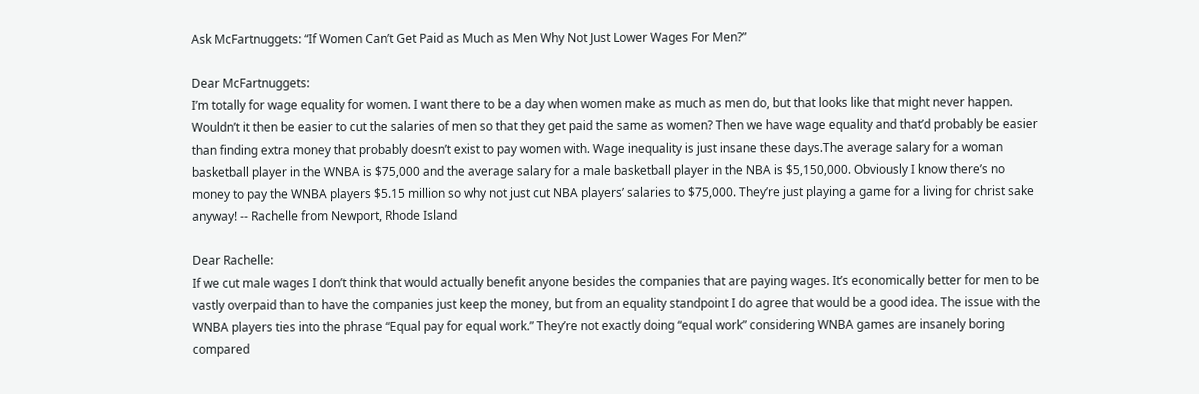Ask McFartnuggets: “If Women Can’t Get Paid as Much as Men Why Not Just Lower Wages For Men?”

Dear McFartnuggets:
I’m totally for wage equality for women. I want there to be a day when women make as much as men do, but that looks like that might never happen. Wouldn’t it then be easier to cut the salaries of men so that they get paid the same as women? Then we have wage equality and that’d probably be easier than finding extra money that probably doesn’t exist to pay women with. Wage inequality is just insane these days.The average salary for a woman basketball player in the WNBA is $75,000 and the average salary for a male basketball player in the NBA is $5,150,000. Obviously I know there’s no money to pay the WNBA players $5.15 million so why not just cut NBA players’ salaries to $75,000. They’re just playing a game for a living for christ sake anyway! -- Rachelle from Newport, Rhode Island

Dear Rachelle:
If we cut male wages I don’t think that would actually benefit anyone besides the companies that are paying wages. It’s economically better for men to be vastly overpaid than to have the companies just keep the money, but from an equality standpoint I do agree that would be a good idea. The issue with the WNBA players ties into the phrase “Equal pay for equal work.” They’re not exactly doing “equal work” considering WNBA games are insanely boring compared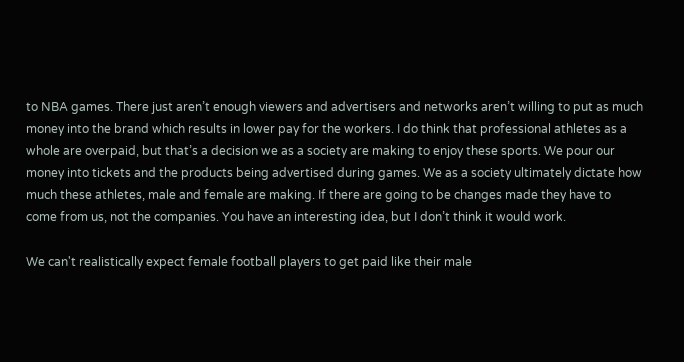to NBA games. There just aren’t enough viewers and advertisers and networks aren’t willing to put as much money into the brand which results in lower pay for the workers. I do think that professional athletes as a whole are overpaid, but that’s a decision we as a society are making to enjoy these sports. We pour our money into tickets and the products being advertised during games. We as a society ultimately dictate how much these athletes, male and female are making. If there are going to be changes made they have to come from us, not the companies. You have an interesting idea, but I don’t think it would work.

We can't realistically expect female football players to get paid like their male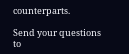counterparts.

Send your questions to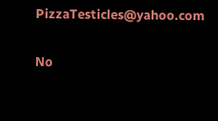PizzaTesticles@yahoo.com

No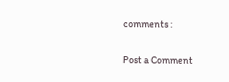comments :

Post a Comment